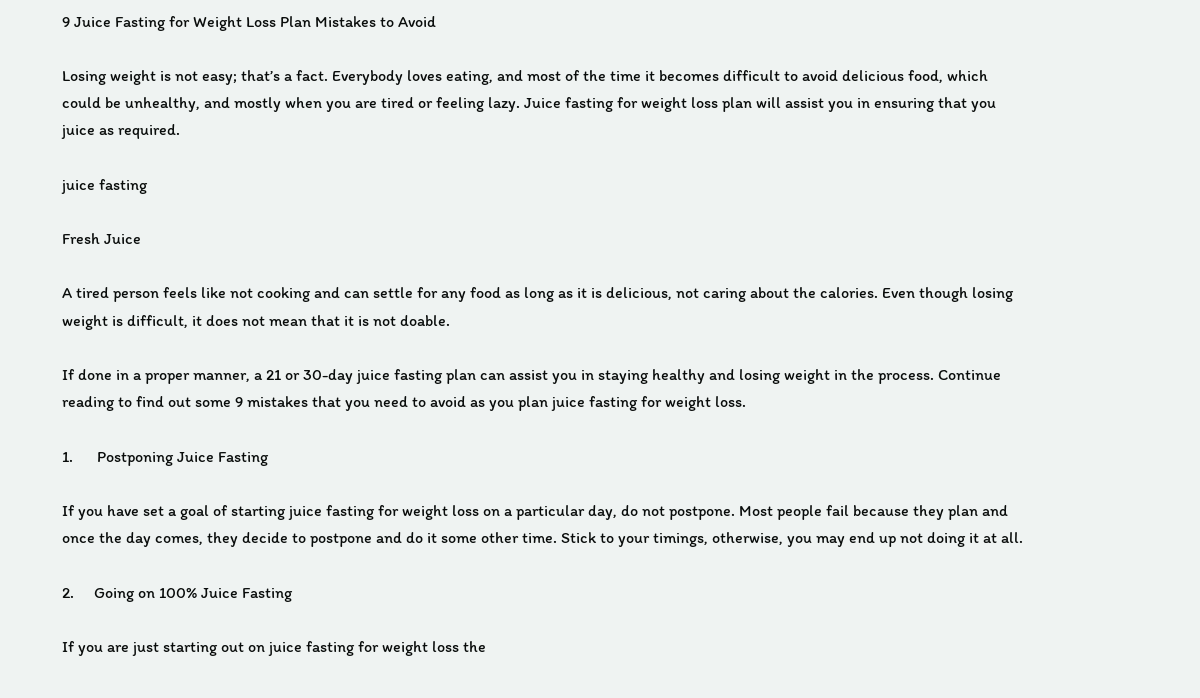9 Juice Fasting for Weight Loss Plan Mistakes to Avoid

Losing weight is not easy; that’s a fact. Everybody loves eating, and most of the time it becomes difficult to avoid delicious food, which could be unhealthy, and mostly when you are tired or feeling lazy. Juice fasting for weight loss plan will assist you in ensuring that you juice as required.

juice fasting

Fresh Juice

A tired person feels like not cooking and can settle for any food as long as it is delicious, not caring about the calories. Even though losing weight is difficult, it does not mean that it is not doable.

If done in a proper manner, a 21 or 30-day juice fasting plan can assist you in staying healthy and losing weight in the process. Continue reading to find out some 9 mistakes that you need to avoid as you plan juice fasting for weight loss.

1.      Postponing Juice Fasting

If you have set a goal of starting juice fasting for weight loss on a particular day, do not postpone. Most people fail because they plan and once the day comes, they decide to postpone and do it some other time. Stick to your timings, otherwise, you may end up not doing it at all.

2.     Going on 100% Juice Fasting

If you are just starting out on juice fasting for weight loss the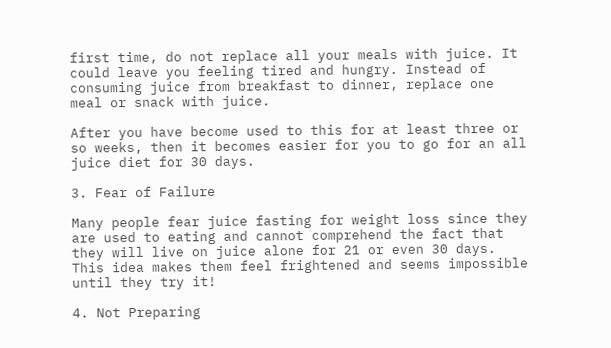first time, do not replace all your meals with juice. It could leave you feeling tired and hungry. Instead of consuming juice from breakfast to dinner, replace one meal or snack with juice.

After you have become used to this for at least three or so weeks, then it becomes easier for you to go for an all juice diet for 30 days.

3. Fear of Failure

Many people fear juice fasting for weight loss since they are used to eating and cannot comprehend the fact that they will live on juice alone for 21 or even 30 days. This idea makes them feel frightened and seems impossible until they try it!

4. Not Preparing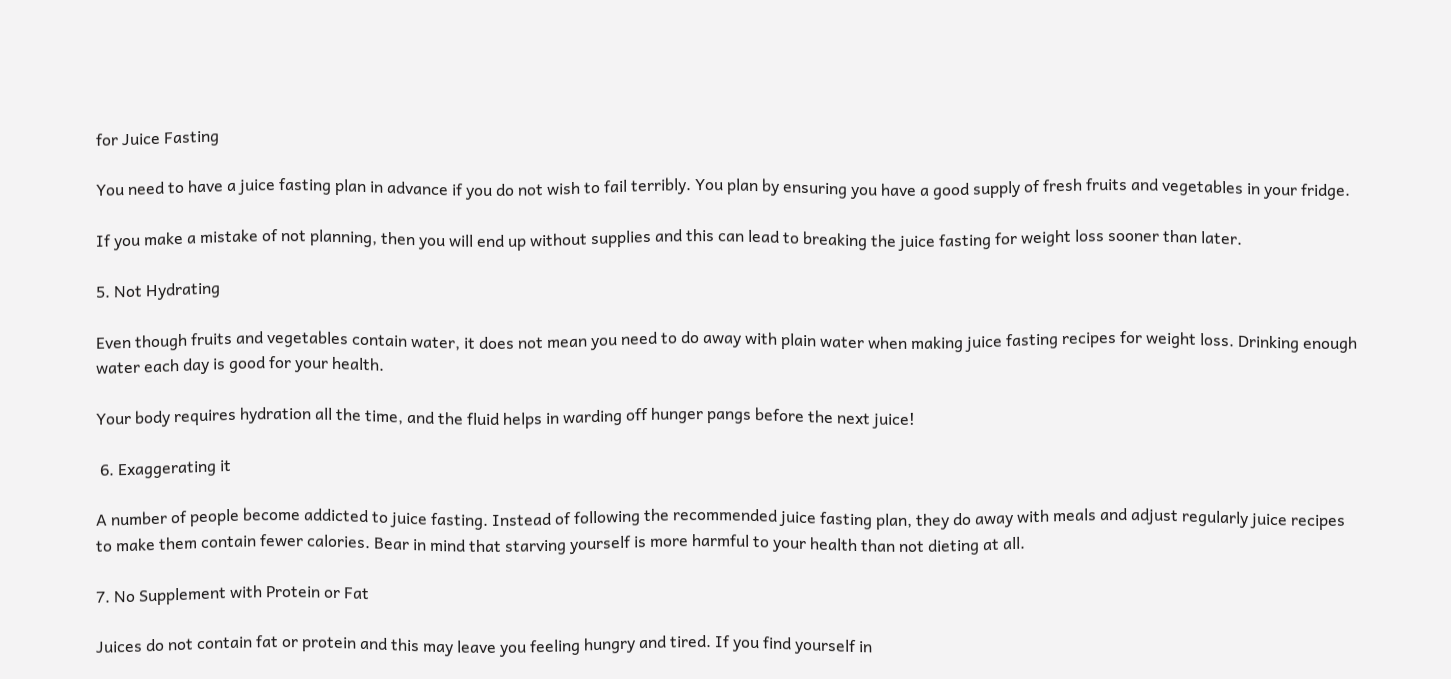for Juice Fasting

You need to have a juice fasting plan in advance if you do not wish to fail terribly. You plan by ensuring you have a good supply of fresh fruits and vegetables in your fridge.

If you make a mistake of not planning, then you will end up without supplies and this can lead to breaking the juice fasting for weight loss sooner than later.

5. Not Hydrating

Even though fruits and vegetables contain water, it does not mean you need to do away with plain water when making juice fasting recipes for weight loss. Drinking enough water each day is good for your health.

Your body requires hydration all the time, and the fluid helps in warding off hunger pangs before the next juice!

 6. Exaggerating it

A number of people become addicted to juice fasting. Instead of following the recommended juice fasting plan, they do away with meals and adjust regularly juice recipes to make them contain fewer calories. Bear in mind that starving yourself is more harmful to your health than not dieting at all.

7. No Supplement with Protein or Fat

Juices do not contain fat or protein and this may leave you feeling hungry and tired. If you find yourself in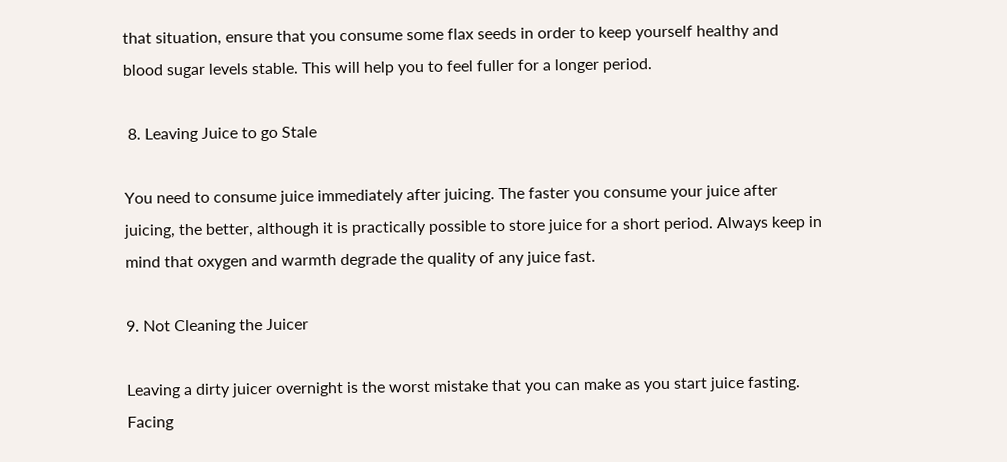that situation, ensure that you consume some flax seeds in order to keep yourself healthy and blood sugar levels stable. This will help you to feel fuller for a longer period.

 8. Leaving Juice to go Stale

You need to consume juice immediately after juicing. The faster you consume your juice after juicing, the better, although it is practically possible to store juice for a short period. Always keep in mind that oxygen and warmth degrade the quality of any juice fast.

9. Not Cleaning the Juicer

Leaving a dirty juicer overnight is the worst mistake that you can make as you start juice fasting. Facing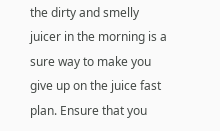the dirty and smelly juicer in the morning is a sure way to make you give up on the juice fast plan. Ensure that you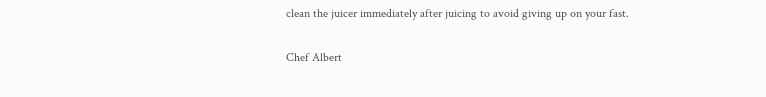clean the juicer immediately after juicing to avoid giving up on your fast.

Chef Albert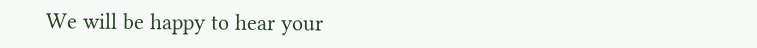We will be happy to hear your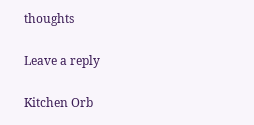thoughts

Leave a reply

Kitchen Orb